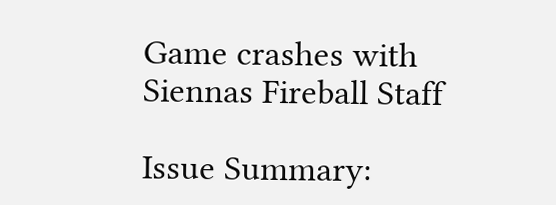Game crashes with Siennas Fireball Staff

Issue Summary: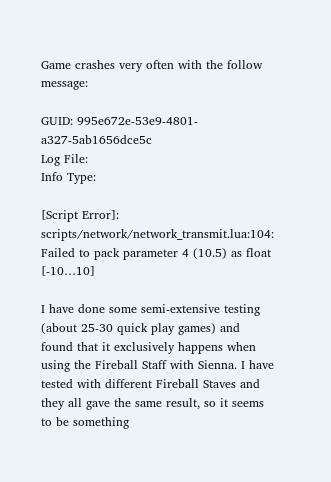Game crashes very often with the follow message:

GUID: 995e672e-53e9-4801-a327-5ab1656dce5c
Log File:
Info Type:

[Script Error]: scripts/network/network_transmit.lua:104: Failed to pack parameter 4 (10.5) as float [-10…10]

I have done some semi-extensive testing (about 25-30 quick play games) and found that it exclusively happens when using the Fireball Staff with Sienna. I have tested with different Fireball Staves and they all gave the same result, so it seems to be something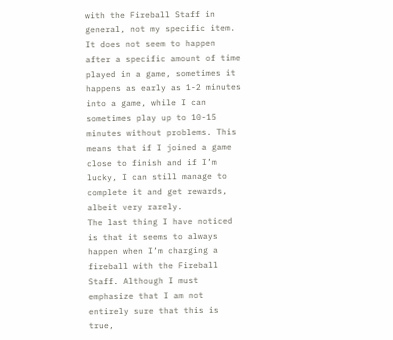with the Fireball Staff in general, not my specific item.
It does not seem to happen after a specific amount of time played in a game, sometimes it happens as early as 1-2 minutes into a game, while I can sometimes play up to 10-15 minutes without problems. This means that if I joined a game close to finish and if I’m lucky, I can still manage to complete it and get rewards, albeit very rarely.
The last thing I have noticed is that it seems to always happen when I’m charging a fireball with the Fireball Staff. Although I must emphasize that I am not entirely sure that this is true,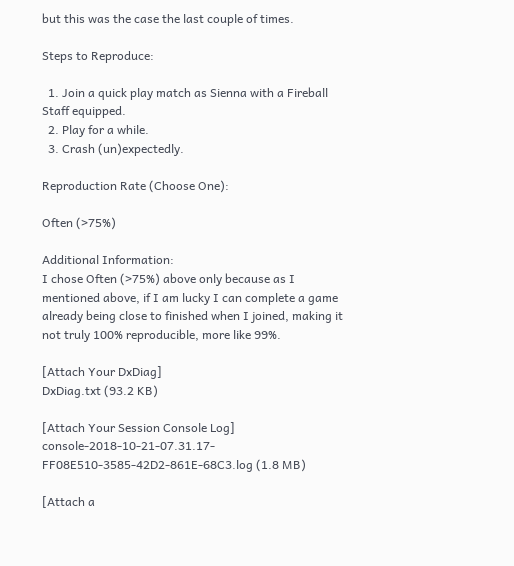but this was the case the last couple of times.

Steps to Reproduce:

  1. Join a quick play match as Sienna with a Fireball Staff equipped.
  2. Play for a while.
  3. Crash (un)expectedly.

Reproduction Rate (Choose One):

Often (>75%)

Additional Information:
I chose Often (>75%) above only because as I mentioned above, if I am lucky I can complete a game already being close to finished when I joined, making it not truly 100% reproducible, more like 99%.

[Attach Your DxDiag]
DxDiag.txt (93.2 KB)

[Attach Your Session Console Log]
console-2018-10-21-07.31.17-FF08E510-3585-42D2-861E-68C3.log (1.8 MB)

[Attach a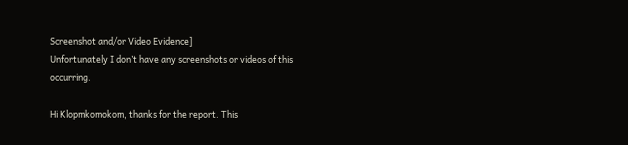Screenshot and/or Video Evidence]
Unfortunately I don’t have any screenshots or videos of this occurring.

Hi Klopmkomokom, thanks for the report. This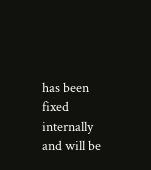has been fixed internally and will be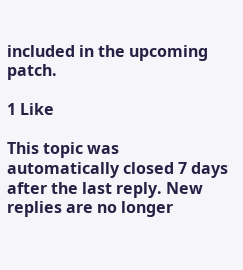included in the upcoming patch.

1 Like

This topic was automatically closed 7 days after the last reply. New replies are no longer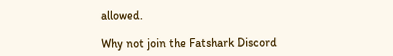allowed.

Why not join the Fatshark Discord